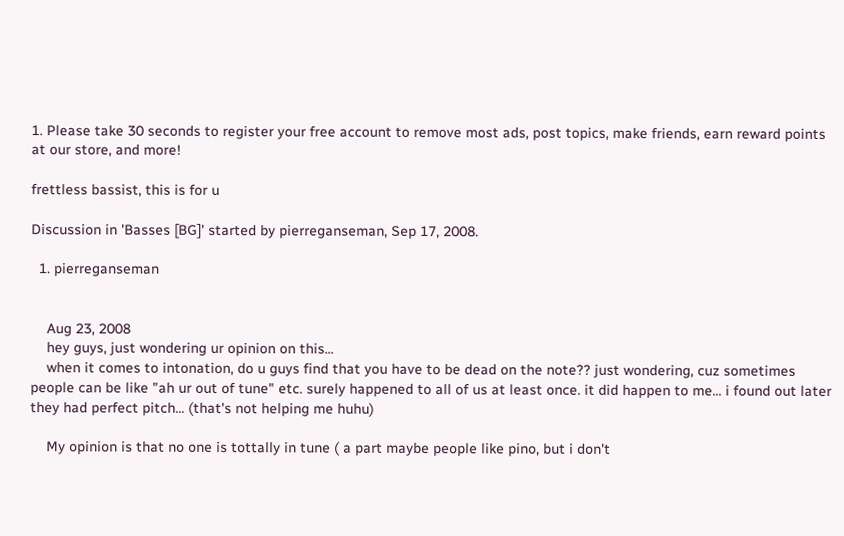1. Please take 30 seconds to register your free account to remove most ads, post topics, make friends, earn reward points at our store, and more!

frettless bassist, this is for u

Discussion in 'Basses [BG]' started by pierreganseman, Sep 17, 2008.

  1. pierreganseman


    Aug 23, 2008
    hey guys, just wondering ur opinion on this...
    when it comes to intonation, do u guys find that you have to be dead on the note?? just wondering, cuz sometimes people can be like "ah ur out of tune" etc. surely happened to all of us at least once. it did happen to me... i found out later they had perfect pitch... (that's not helping me huhu)

    My opinion is that no one is tottally in tune ( a part maybe people like pino, but i don't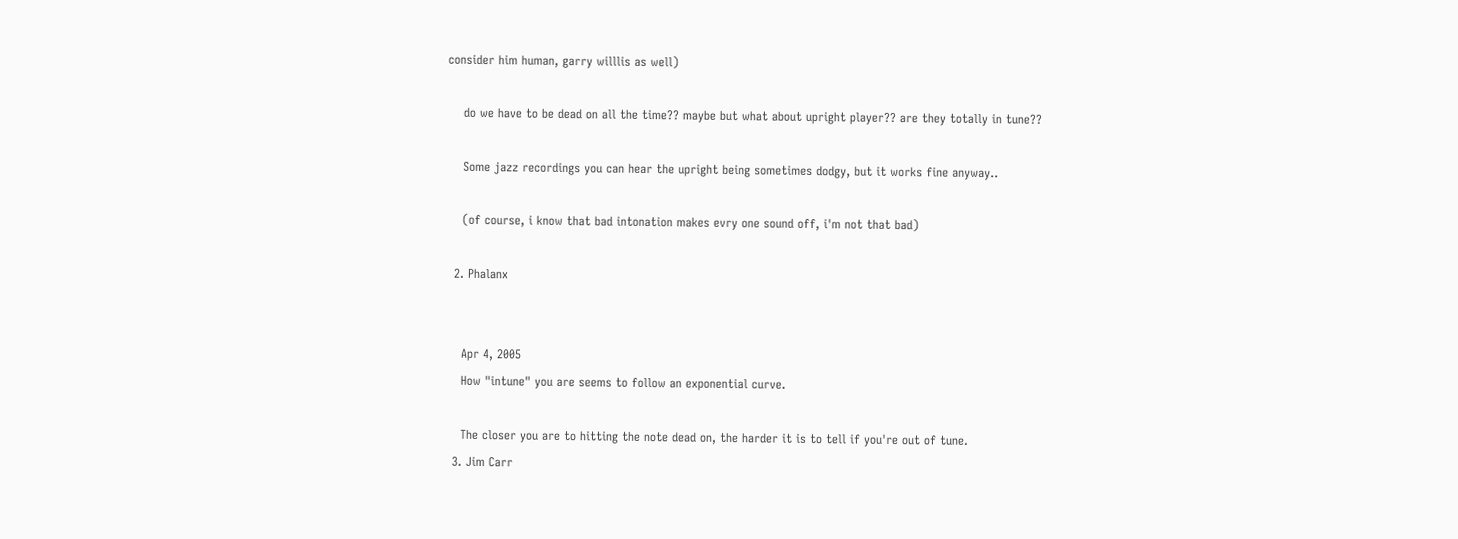consider him human, garry willlis as well)

    do we have to be dead on all the time?? maybe but what about upright player?? are they totally in tune??

    Some jazz recordings you can hear the upright being sometimes dodgy, but it works fine anyway..

    (of course, i know that bad intonation makes evry one sound off, i'm not that bad)

  2. Phalanx


    Apr 4, 2005
    How "intune" you are seems to follow an exponential curve.

    The closer you are to hitting the note dead on, the harder it is to tell if you're out of tune.
  3. Jim Carr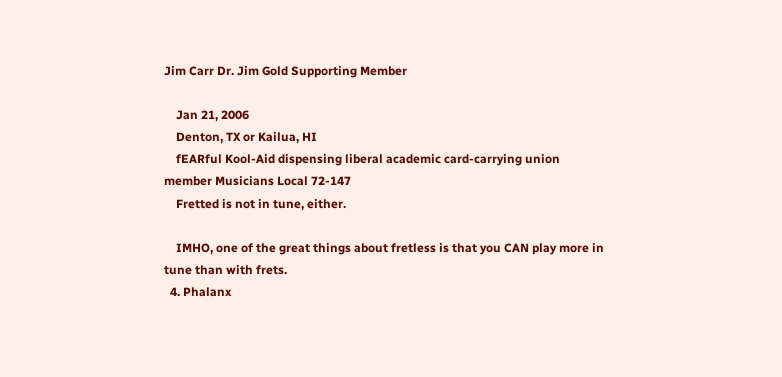Jim Carr Dr. Jim Gold Supporting Member

    Jan 21, 2006
    Denton, TX or Kailua, HI
    fEARful Kool-Aid dispensing liberal academic card-carrying union member Musicians Local 72-147
    Fretted is not in tune, either.

    IMHO, one of the great things about fretless is that you CAN play more in tune than with frets.
  4. Phalanx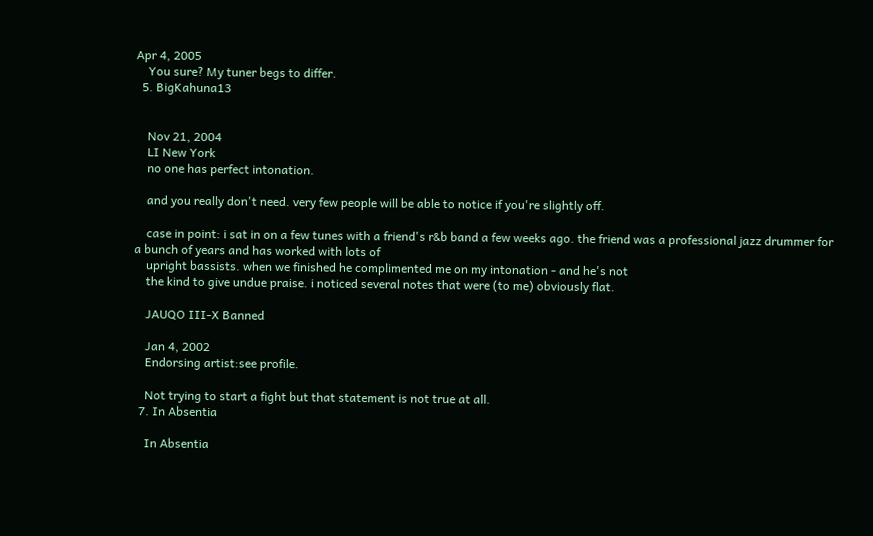Apr 4, 2005
    You sure? My tuner begs to differ.
  5. BigKahuna13


    Nov 21, 2004
    LI New York
    no one has perfect intonation.

    and you really don't need. very few people will be able to notice if you're slightly off.

    case in point: i sat in on a few tunes with a friend's r&b band a few weeks ago. the friend was a professional jazz drummer for a bunch of years and has worked with lots of
    upright bassists. when we finished he complimented me on my intonation - and he's not
    the kind to give undue praise. i noticed several notes that were (to me) obviously flat.

    JAUQO III-X Banned

    Jan 4, 2002
    Endorsing artist:see profile.

    Not trying to start a fight but that statement is not true at all.
  7. In Absentia

    In Absentia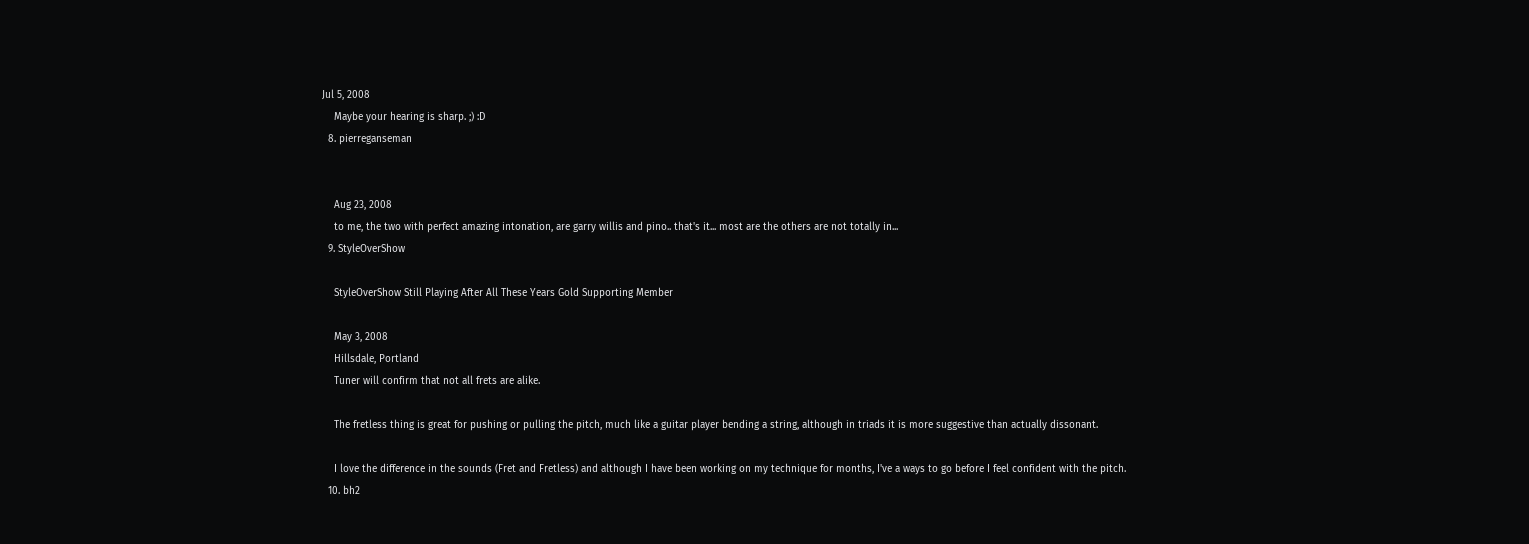Jul 5, 2008
    Maybe your hearing is sharp. ;) :D
  8. pierreganseman


    Aug 23, 2008
    to me, the two with perfect amazing intonation, are garry willis and pino.. that's it... most are the others are not totally in...
  9. StyleOverShow

    StyleOverShow Still Playing After All These Years Gold Supporting Member

    May 3, 2008
    Hillsdale, Portland
    Tuner will confirm that not all frets are alike.

    The fretless thing is great for pushing or pulling the pitch, much like a guitar player bending a string, although in triads it is more suggestive than actually dissonant.

    I love the difference in the sounds (Fret and Fretless) and although I have been working on my technique for months, I've a ways to go before I feel confident with the pitch.
  10. bh2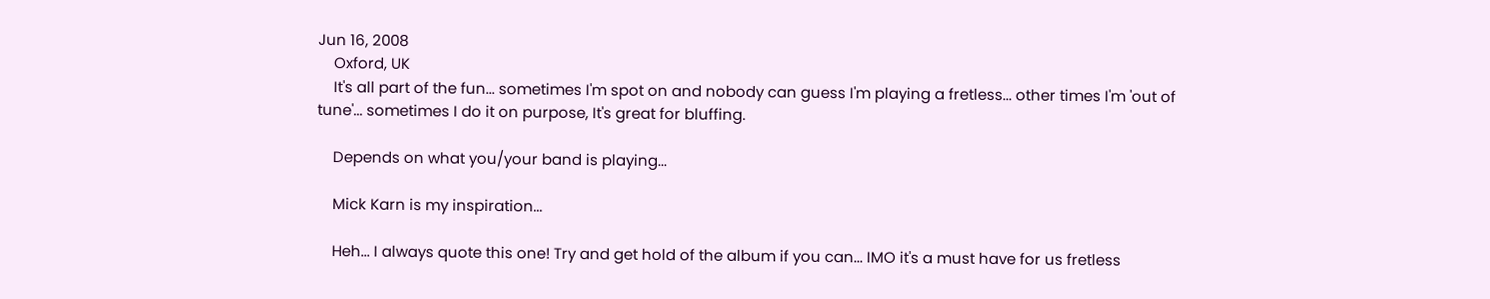Jun 16, 2008
    Oxford, UK
    It's all part of the fun... sometimes I'm spot on and nobody can guess I'm playing a fretless... other times I'm 'out of tune'... sometimes I do it on purpose, It's great for bluffing.

    Depends on what you/your band is playing...

    Mick Karn is my inspiration...

    Heh... I always quote this one! Try and get hold of the album if you can... IMO it's a must have for us fretless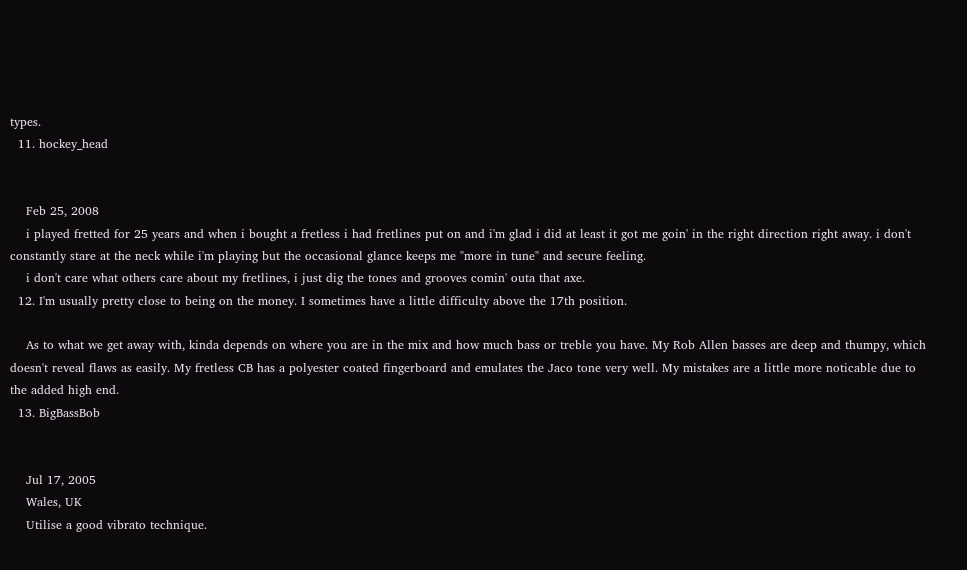types.
  11. hockey_head


    Feb 25, 2008
    i played fretted for 25 years and when i bought a fretless i had fretlines put on and i'm glad i did at least it got me goin' in the right direction right away. i don't constantly stare at the neck while i'm playing but the occasional glance keeps me "more in tune" and secure feeling.
    i don't care what others care about my fretlines, i just dig the tones and grooves comin' outa that axe.
  12. I'm usually pretty close to being on the money. I sometimes have a little difficulty above the 17th position.

    As to what we get away with, kinda depends on where you are in the mix and how much bass or treble you have. My Rob Allen basses are deep and thumpy, which doesn't reveal flaws as easily. My fretless CB has a polyester coated fingerboard and emulates the Jaco tone very well. My mistakes are a little more noticable due to the added high end.
  13. BigBassBob


    Jul 17, 2005
    Wales, UK
    Utilise a good vibrato technique.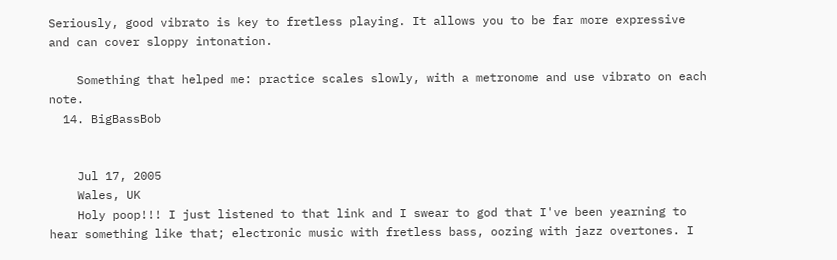Seriously, good vibrato is key to fretless playing. It allows you to be far more expressive and can cover sloppy intonation.

    Something that helped me: practice scales slowly, with a metronome and use vibrato on each note.
  14. BigBassBob


    Jul 17, 2005
    Wales, UK
    Holy poop!!! I just listened to that link and I swear to god that I've been yearning to hear something like that; electronic music with fretless bass, oozing with jazz overtones. I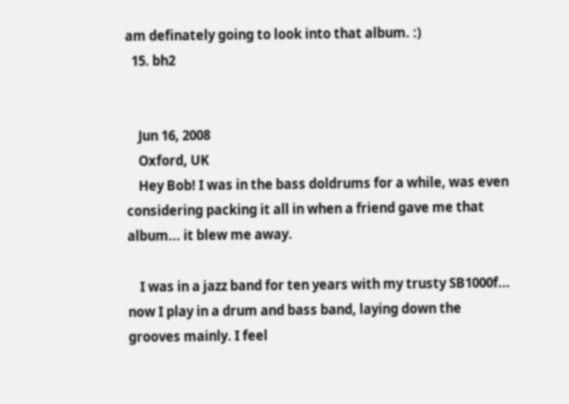am definately going to look into that album. :)
  15. bh2


    Jun 16, 2008
    Oxford, UK
    Hey Bob! I was in the bass doldrums for a while, was even considering packing it all in when a friend gave me that album... it blew me away.

    I was in a jazz band for ten years with my trusty SB1000f... now I play in a drum and bass band, laying down the grooves mainly. I feel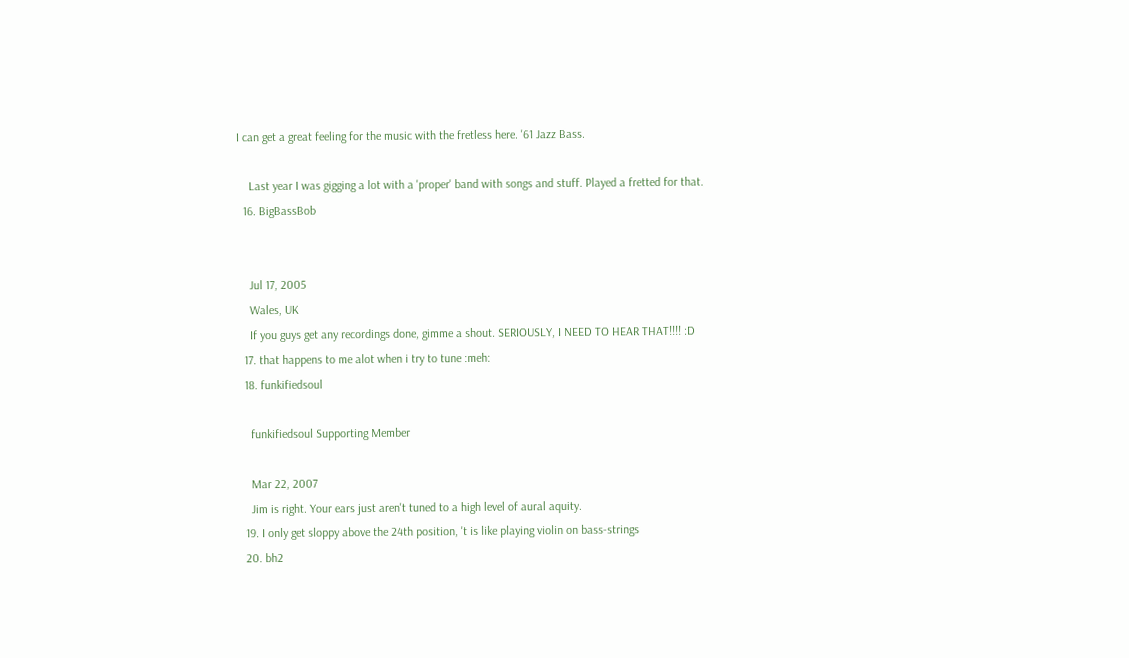I can get a great feeling for the music with the fretless here. '61 Jazz Bass.

    Last year I was gigging a lot with a 'proper' band with songs and stuff. Played a fretted for that.
  16. BigBassBob


    Jul 17, 2005
    Wales, UK
    If you guys get any recordings done, gimme a shout. SERIOUSLY, I NEED TO HEAR THAT!!!! :D
  17. that happens to me alot when i try to tune :meh:
  18. funkifiedsoul

    funkifiedsoul Supporting Member

    Mar 22, 2007
    Jim is right. Your ears just aren't tuned to a high level of aural aquity.
  19. I only get sloppy above the 24th position, 't is like playing violin on bass-strings
  20. bh2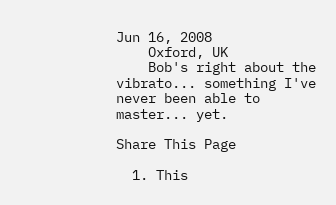Jun 16, 2008
    Oxford, UK
    Bob's right about the vibrato... something I've never been able to master... yet.

Share This Page

  1. This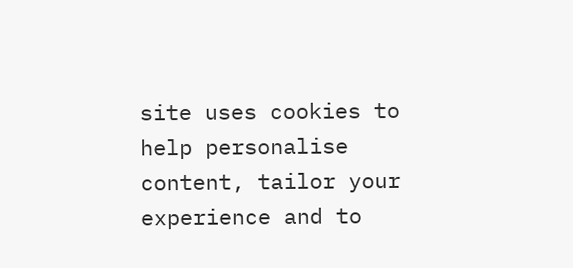site uses cookies to help personalise content, tailor your experience and to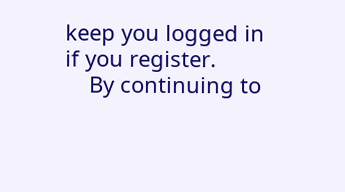keep you logged in if you register.
    By continuing to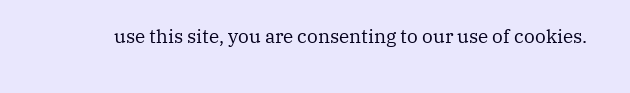use this site, you are consenting to our use of cookies.